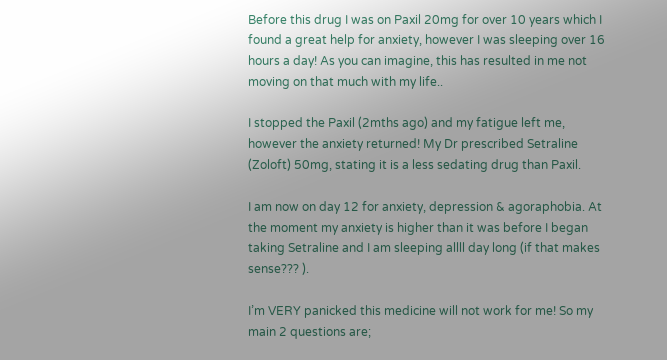Before this drug I was on Paxil 20mg for over 10 years which I found a great help for anxiety, however I was sleeping over 16 hours a day! As you can imagine, this has resulted in me not moving on that much with my life..

I stopped the Paxil (2mths ago) and my fatigue left me, however the anxiety returned! My Dr prescribed Setraline (Zoloft) 50mg, stating it is a less sedating drug than Paxil.

I am now on day 12 for anxiety, depression & agoraphobia. At the moment my anxiety is higher than it was before I began taking Setraline and I am sleeping allll day long (if that makes sense??? ).

I’m VERY panicked this medicine will not work for me! So my main 2 questions are;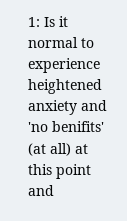1: Is it normal to experience heightened anxiety and 'no benifits' (at all) at this point and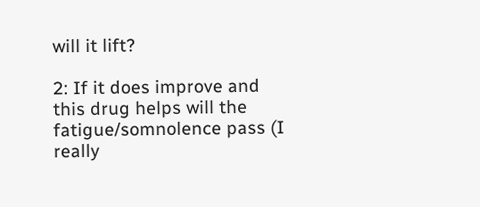will it lift?

2: If it does improve and this drug helps will the fatigue/somnolence pass (I really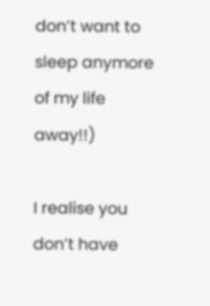don’t want to sleep anymore of my life away!!)

I realise you don’t have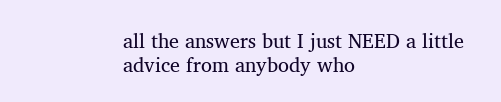all the answers but I just NEED a little advice from anybody who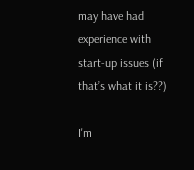may have had experience with start-up issues (if that’s what it is??)

I'm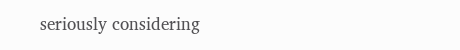seriously considering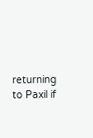returning to Paxil if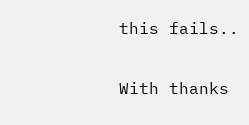this fails..

With thanks